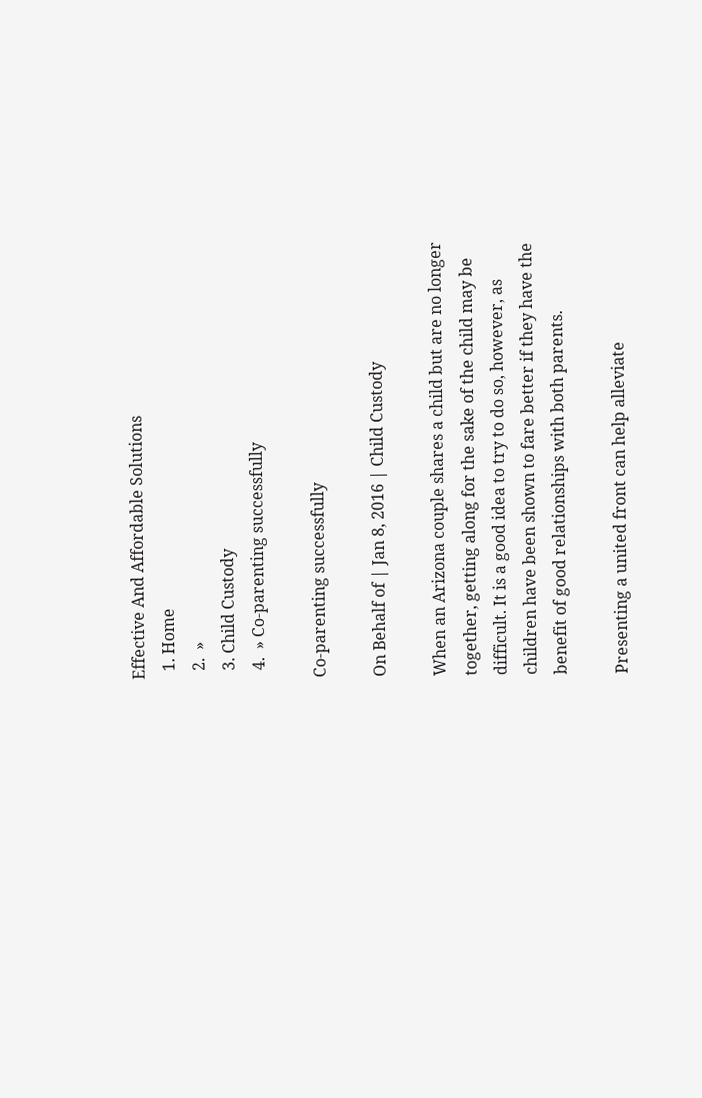Effective And Affordable Solutions
  1. Home
  2.  »
  3. Child Custody
  4.  » Co-parenting successfully

Co-parenting successfully

On Behalf of | Jan 8, 2016 | Child Custody

When an Arizona couple shares a child but are no longer together, getting along for the sake of the child may be difficult. It is a good idea to try to do so, however, as children have been shown to fare better if they have the benefit of good relationships with both parents.

Presenting a united front can help alleviate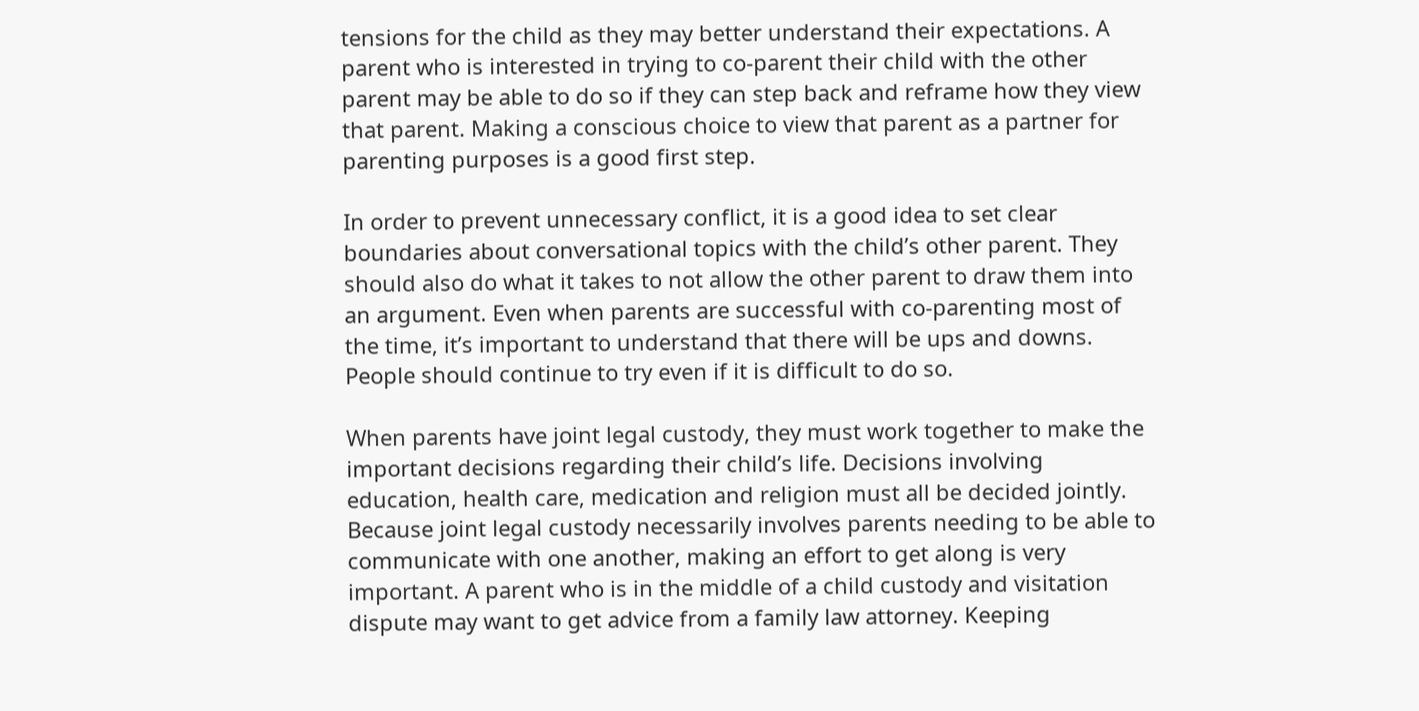tensions for the child as they may better understand their expectations. A parent who is interested in trying to co-parent their child with the other parent may be able to do so if they can step back and reframe how they view that parent. Making a conscious choice to view that parent as a partner for parenting purposes is a good first step.

In order to prevent unnecessary conflict, it is a good idea to set clear boundaries about conversational topics with the child’s other parent. They should also do what it takes to not allow the other parent to draw them into an argument. Even when parents are successful with co-parenting most of the time, it’s important to understand that there will be ups and downs. People should continue to try even if it is difficult to do so.

When parents have joint legal custody, they must work together to make the important decisions regarding their child’s life. Decisions involving education, health care, medication and religion must all be decided jointly. Because joint legal custody necessarily involves parents needing to be able to communicate with one another, making an effort to get along is very important. A parent who is in the middle of a child custody and visitation dispute may want to get advice from a family law attorney. Keeping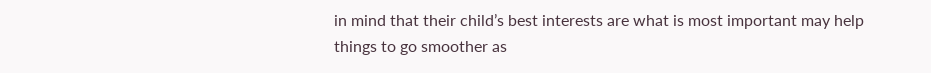in mind that their child’s best interests are what is most important may help things to go smoother as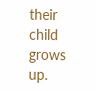their child grows up.